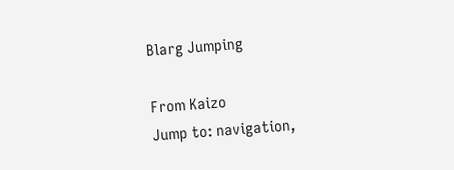Blarg Jumping

From Kaizo
Jump to: navigation,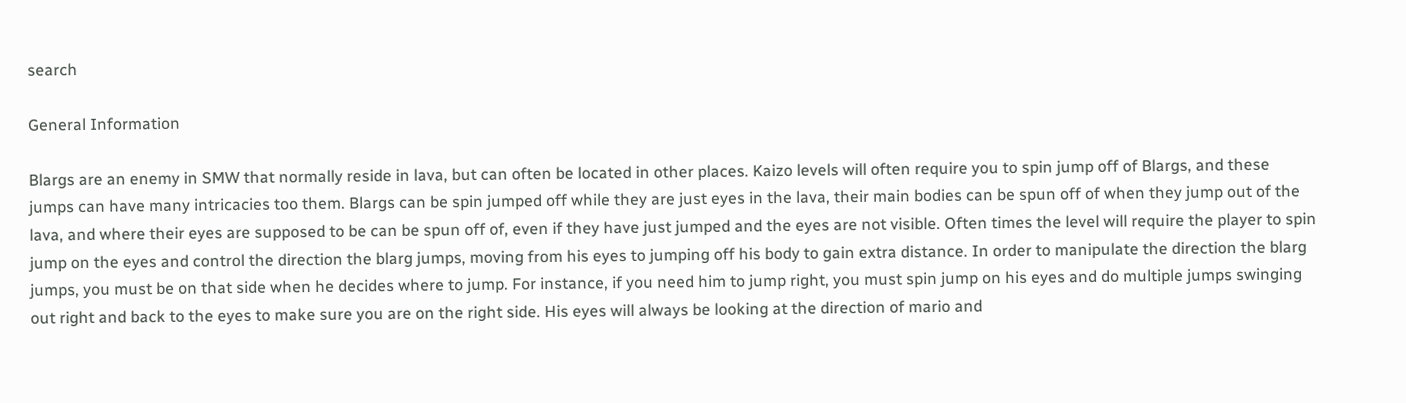search

General Information

Blargs are an enemy in SMW that normally reside in lava, but can often be located in other places. Kaizo levels will often require you to spin jump off of Blargs, and these jumps can have many intricacies too them. Blargs can be spin jumped off while they are just eyes in the lava, their main bodies can be spun off of when they jump out of the lava, and where their eyes are supposed to be can be spun off of, even if they have just jumped and the eyes are not visible. Often times the level will require the player to spin jump on the eyes and control the direction the blarg jumps, moving from his eyes to jumping off his body to gain extra distance. In order to manipulate the direction the blarg jumps, you must be on that side when he decides where to jump. For instance, if you need him to jump right, you must spin jump on his eyes and do multiple jumps swinging out right and back to the eyes to make sure you are on the right side. His eyes will always be looking at the direction of mario and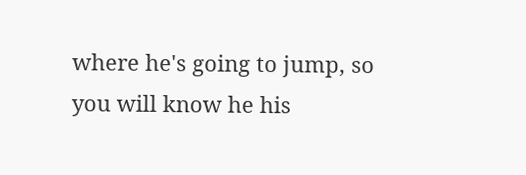where he's going to jump, so you will know he his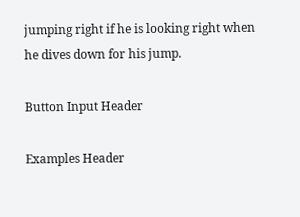jumping right if he is looking right when he dives down for his jump.

Button Input Header

Examples Header